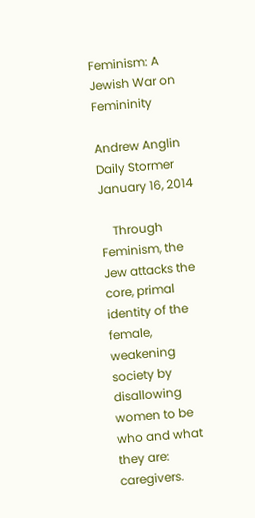Feminism: A Jewish War on Femininity

Andrew Anglin
Daily Stormer
January 16, 2014

    Through Feminism, the Jew attacks the core, primal identity of the female, weakening society by disallowing women to be who and what they are: caregivers.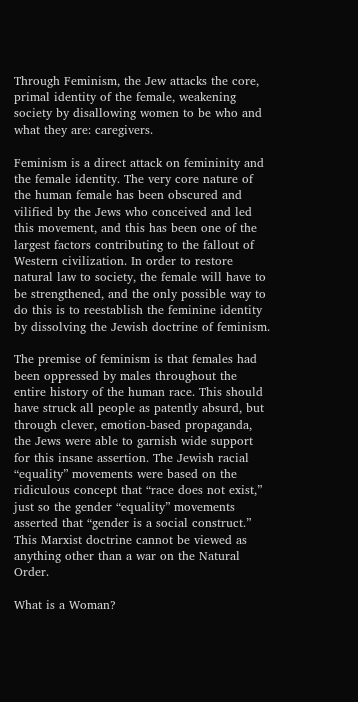Through Feminism, the Jew attacks the core, primal identity of the female, weakening society by disallowing women to be who and what they are: caregivers.

Feminism is a direct attack on femininity and the female identity. The very core nature of the human female has been obscured and vilified by the Jews who conceived and led this movement, and this has been one of the largest factors contributing to the fallout of Western civilization. In order to restore natural law to society, the female will have to be strengthened, and the only possible way to do this is to reestablish the feminine identity by dissolving the Jewish doctrine of feminism.

The premise of feminism is that females had been oppressed by males throughout the entire history of the human race. This should have struck all people as patently absurd, but through clever, emotion-based propaganda, the Jews were able to garnish wide support for this insane assertion. The Jewish racial “equality” movements were based on the ridiculous concept that “race does not exist,” just so the gender “equality” movements asserted that “gender is a social construct.” This Marxist doctrine cannot be viewed as anything other than a war on the Natural Order.

What is a Woman?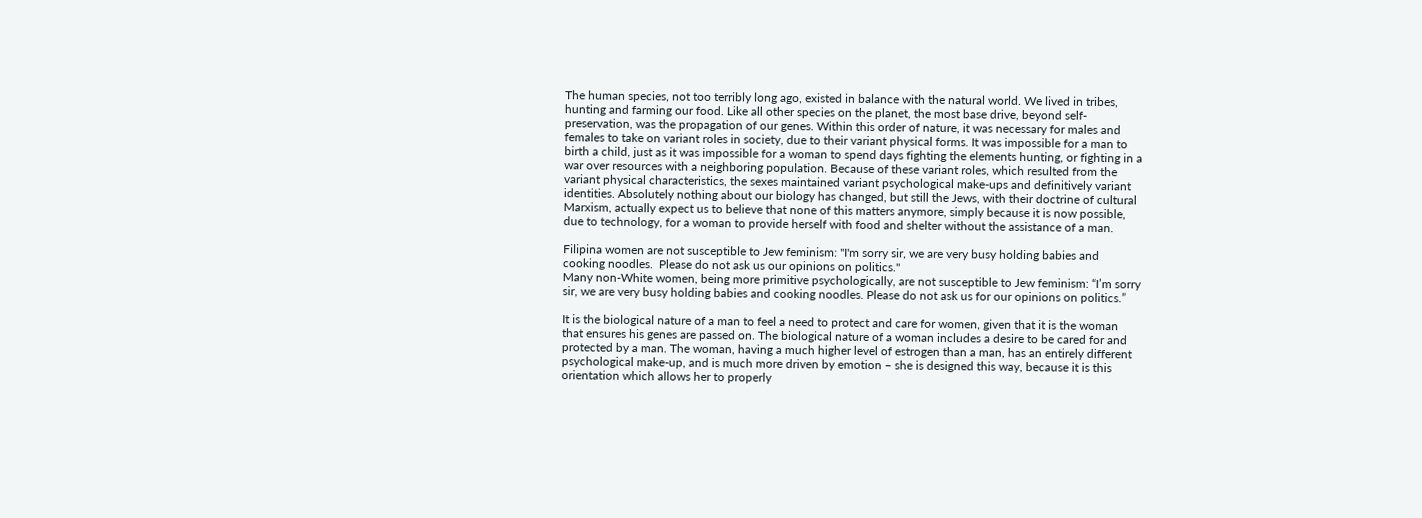The human species, not too terribly long ago, existed in balance with the natural world. We lived in tribes, hunting and farming our food. Like all other species on the planet, the most base drive, beyond self-preservation, was the propagation of our genes. Within this order of nature, it was necessary for males and females to take on variant roles in society, due to their variant physical forms. It was impossible for a man to birth a child, just as it was impossible for a woman to spend days fighting the elements hunting, or fighting in a war over resources with a neighboring population. Because of these variant roles, which resulted from the variant physical characteristics, the sexes maintained variant psychological make-ups and definitively variant identities. Absolutely nothing about our biology has changed, but still the Jews, with their doctrine of cultural Marxism, actually expect us to believe that none of this matters anymore, simply because it is now possible, due to technology, for a woman to provide herself with food and shelter without the assistance of a man.

Filipina women are not susceptible to Jew feminism: "I'm sorry sir, we are very busy holding babies and cooking noodles.  Please do not ask us our opinions on politics."
Many non-White women, being more primitive psychologically, are not susceptible to Jew feminism: “I’m sorry sir, we are very busy holding babies and cooking noodles. Please do not ask us for our opinions on politics.”

It is the biological nature of a man to feel a need to protect and care for women, given that it is the woman that ensures his genes are passed on. The biological nature of a woman includes a desire to be cared for and protected by a man. The woman, having a much higher level of estrogen than a man, has an entirely different psychological make-up, and is much more driven by emotion – she is designed this way, because it is this orientation which allows her to properly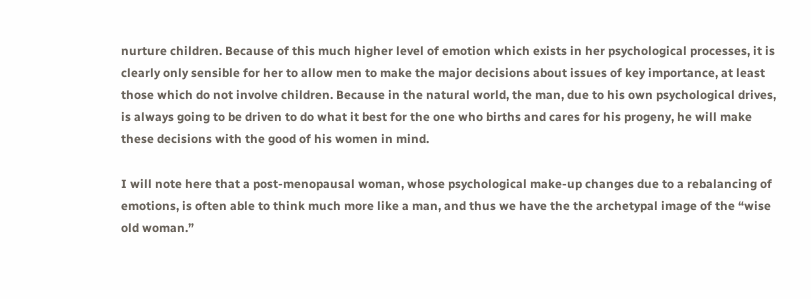nurture children. Because of this much higher level of emotion which exists in her psychological processes, it is clearly only sensible for her to allow men to make the major decisions about issues of key importance, at least those which do not involve children. Because in the natural world, the man, due to his own psychological drives, is always going to be driven to do what it best for the one who births and cares for his progeny, he will make these decisions with the good of his women in mind.

I will note here that a post-menopausal woman, whose psychological make-up changes due to a rebalancing of emotions, is often able to think much more like a man, and thus we have the the archetypal image of the “wise old woman.”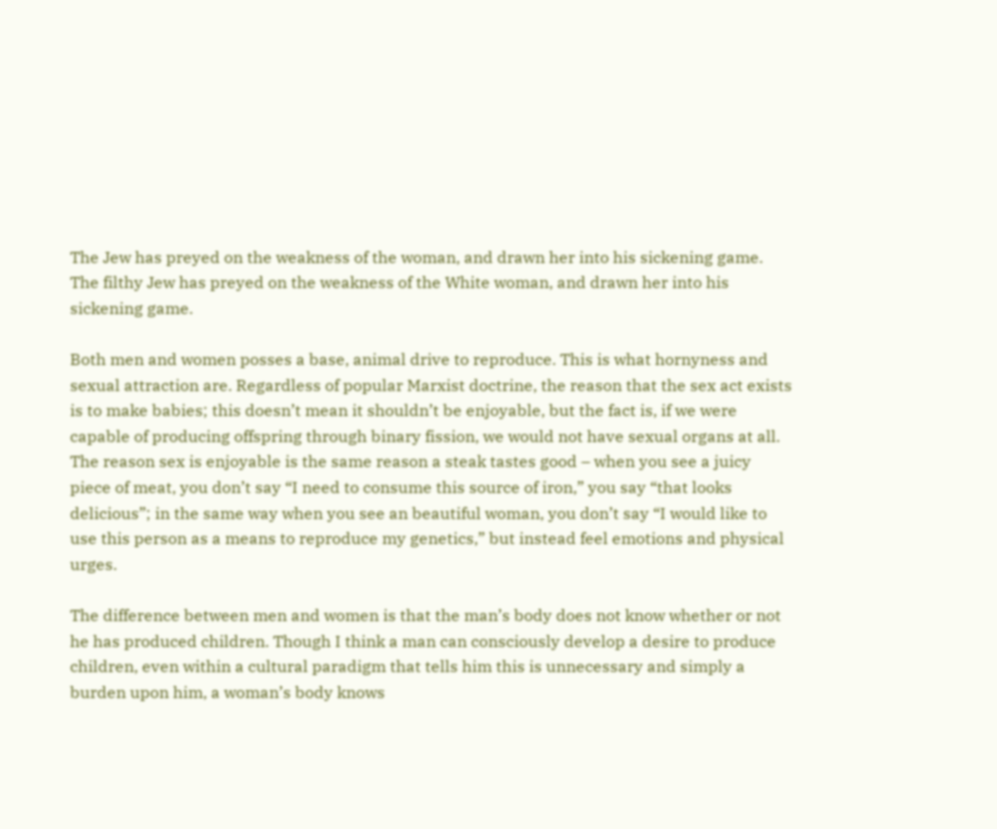The Jew has preyed on the weakness of the woman, and drawn her into his sickening game.
The filthy Jew has preyed on the weakness of the White woman, and drawn her into his sickening game.

Both men and women posses a base, animal drive to reproduce. This is what hornyness and sexual attraction are. Regardless of popular Marxist doctrine, the reason that the sex act exists is to make babies; this doesn’t mean it shouldn’t be enjoyable, but the fact is, if we were capable of producing offspring through binary fission, we would not have sexual organs at all. The reason sex is enjoyable is the same reason a steak tastes good – when you see a juicy piece of meat, you don’t say “I need to consume this source of iron,” you say “that looks delicious”; in the same way when you see an beautiful woman, you don’t say “I would like to use this person as a means to reproduce my genetics,” but instead feel emotions and physical urges.

The difference between men and women is that the man’s body does not know whether or not he has produced children. Though I think a man can consciously develop a desire to produce children, even within a cultural paradigm that tells him this is unnecessary and simply a burden upon him, a woman’s body knows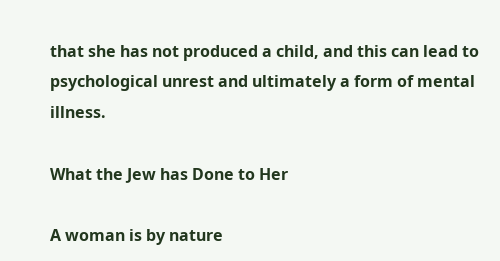that she has not produced a child, and this can lead to psychological unrest and ultimately a form of mental illness.

What the Jew has Done to Her

A woman is by nature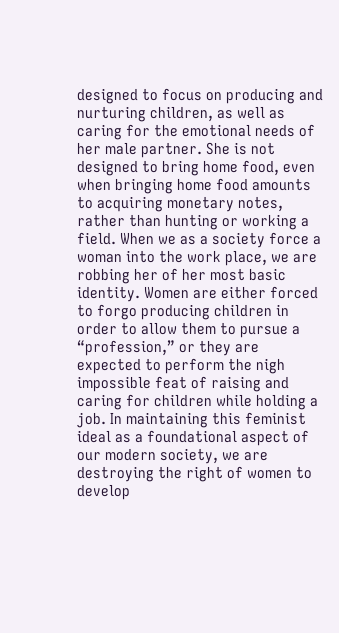designed to focus on producing and nurturing children, as well as caring for the emotional needs of her male partner. She is not designed to bring home food, even when bringing home food amounts to acquiring monetary notes, rather than hunting or working a field. When we as a society force a woman into the work place, we are robbing her of her most basic identity. Women are either forced to forgo producing children in order to allow them to pursue a “profession,” or they are expected to perform the nigh impossible feat of raising and caring for children while holding a job. In maintaining this feminist ideal as a foundational aspect of our modern society, we are destroying the right of women to develop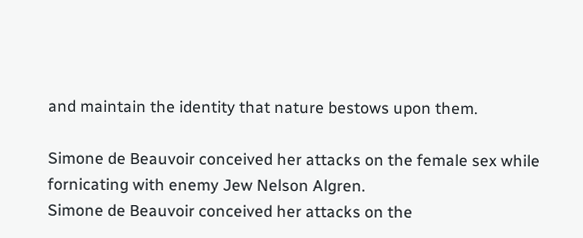and maintain the identity that nature bestows upon them.

Simone de Beauvoir conceived her attacks on the female sex while fornicating with enemy Jew Nelson Algren.
Simone de Beauvoir conceived her attacks on the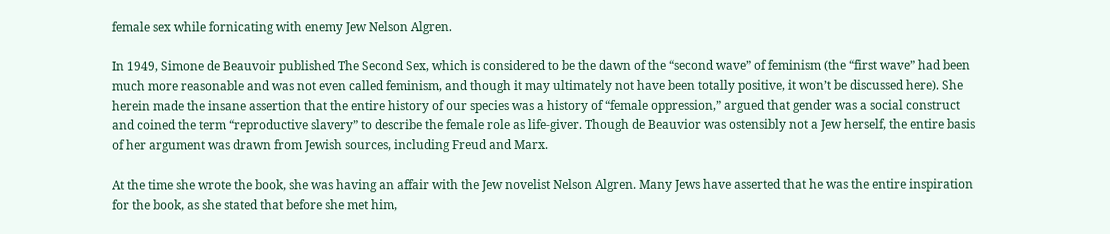female sex while fornicating with enemy Jew Nelson Algren.

In 1949, Simone de Beauvoir published The Second Sex, which is considered to be the dawn of the “second wave” of feminism (the “first wave” had been much more reasonable and was not even called feminism, and though it may ultimately not have been totally positive, it won’t be discussed here). She herein made the insane assertion that the entire history of our species was a history of “female oppression,” argued that gender was a social construct and coined the term “reproductive slavery” to describe the female role as life-giver. Though de Beauvior was ostensibly not a Jew herself, the entire basis of her argument was drawn from Jewish sources, including Freud and Marx.

At the time she wrote the book, she was having an affair with the Jew novelist Nelson Algren. Many Jews have asserted that he was the entire inspiration for the book, as she stated that before she met him,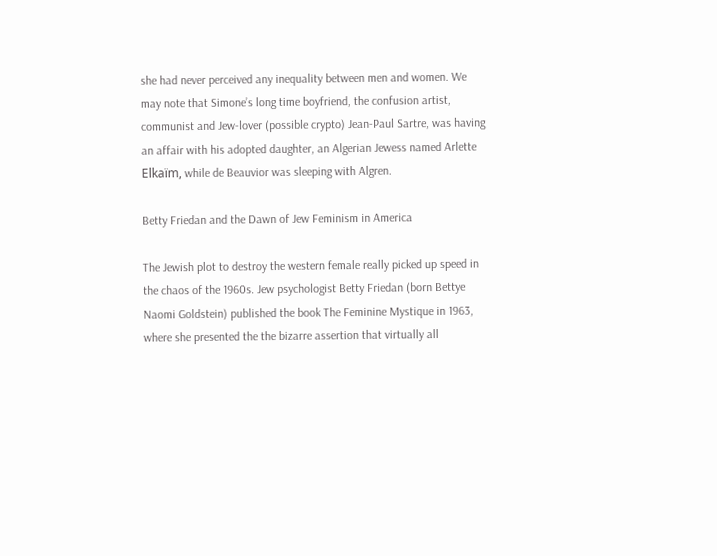she had never perceived any inequality between men and women. We may note that Simone’s long time boyfriend, the confusion artist, communist and Jew-lover (possible crypto) Jean-Paul Sartre, was having an affair with his adopted daughter, an Algerian Jewess named Arlette Elkaïm, while de Beauvior was sleeping with Algren.

Betty Friedan and the Dawn of Jew Feminism in America

The Jewish plot to destroy the western female really picked up speed in the chaos of the 1960s. Jew psychologist Betty Friedan (born Bettye Naomi Goldstein) published the book The Feminine Mystique in 1963, where she presented the the bizarre assertion that virtually all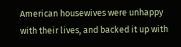American housewives were unhappy with their lives, and backed it up with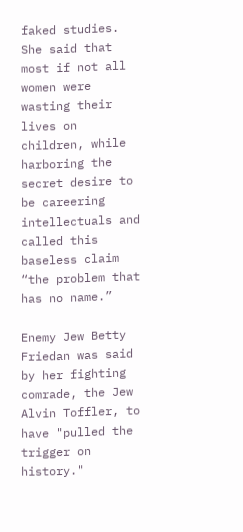faked studies. She said that most if not all women were wasting their lives on children, while harboring the secret desire to be careering intellectuals and called this baseless claim “the problem that has no name.”

Enemy Jew Betty Friedan was said by her fighting comrade, the Jew Alvin Toffler, to have "pulled the trigger on history."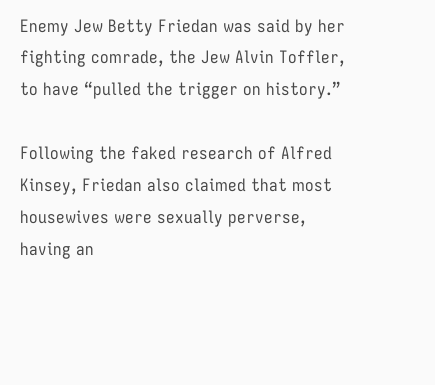Enemy Jew Betty Friedan was said by her fighting comrade, the Jew Alvin Toffler, to have “pulled the trigger on history.”

Following the faked research of Alfred Kinsey, Friedan also claimed that most housewives were sexually perverse, having an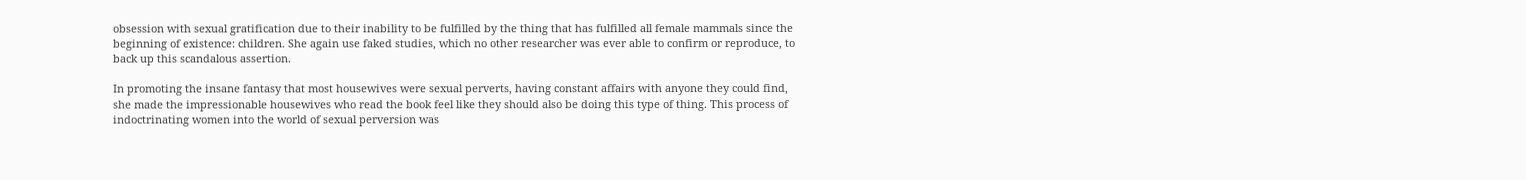obsession with sexual gratification due to their inability to be fulfilled by the thing that has fulfilled all female mammals since the beginning of existence: children. She again use faked studies, which no other researcher was ever able to confirm or reproduce, to back up this scandalous assertion.

In promoting the insane fantasy that most housewives were sexual perverts, having constant affairs with anyone they could find, she made the impressionable housewives who read the book feel like they should also be doing this type of thing. This process of indoctrinating women into the world of sexual perversion was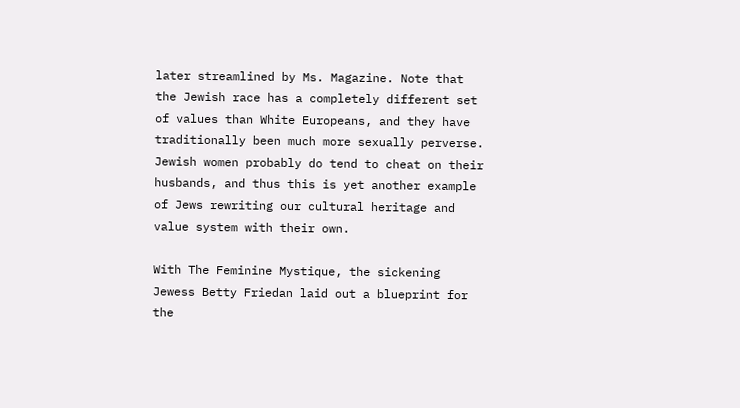later streamlined by Ms. Magazine. Note that the Jewish race has a completely different set of values than White Europeans, and they have traditionally been much more sexually perverse. Jewish women probably do tend to cheat on their husbands, and thus this is yet another example of Jews rewriting our cultural heritage and value system with their own.

With The Feminine Mystique, the sickening Jewess Betty Friedan laid out a blueprint for the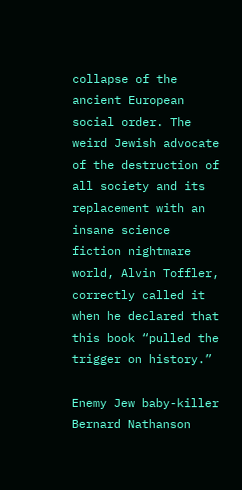collapse of the ancient European social order. The weird Jewish advocate of the destruction of all society and its replacement with an insane science fiction nightmare world, Alvin Toffler, correctly called it when he declared that this book “pulled the trigger on history.”

Enemy Jew baby-killer Bernard Nathanson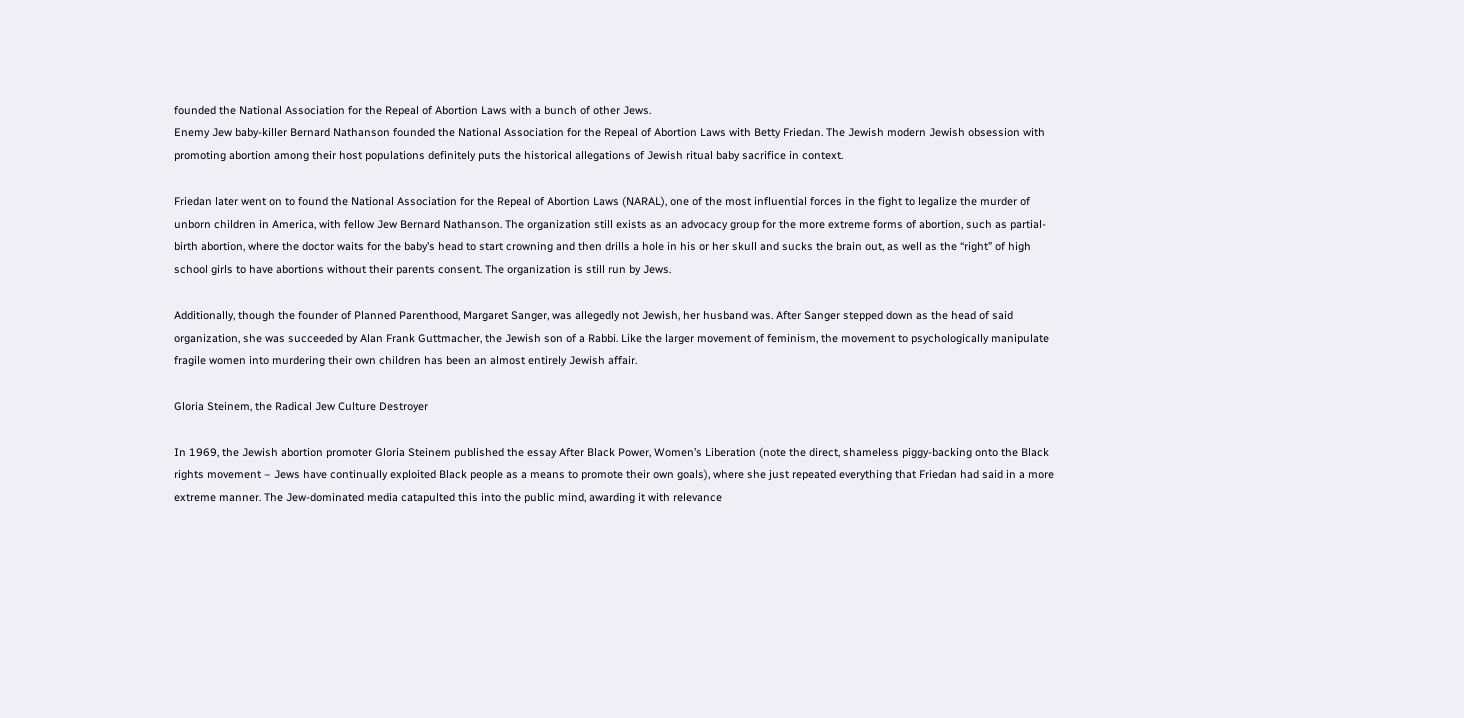founded the National Association for the Repeal of Abortion Laws with a bunch of other Jews.
Enemy Jew baby-killer Bernard Nathanson founded the National Association for the Repeal of Abortion Laws with Betty Friedan. The Jewish modern Jewish obsession with promoting abortion among their host populations definitely puts the historical allegations of Jewish ritual baby sacrifice in context.

Friedan later went on to found the National Association for the Repeal of Abortion Laws (NARAL), one of the most influential forces in the fight to legalize the murder of unborn children in America, with fellow Jew Bernard Nathanson. The organization still exists as an advocacy group for the more extreme forms of abortion, such as partial-birth abortion, where the doctor waits for the baby’s head to start crowning and then drills a hole in his or her skull and sucks the brain out, as well as the “right” of high school girls to have abortions without their parents consent. The organization is still run by Jews.

Additionally, though the founder of Planned Parenthood, Margaret Sanger, was allegedly not Jewish, her husband was. After Sanger stepped down as the head of said organization, she was succeeded by Alan Frank Guttmacher, the Jewish son of a Rabbi. Like the larger movement of feminism, the movement to psychologically manipulate fragile women into murdering their own children has been an almost entirely Jewish affair.

Gloria Steinem, the Radical Jew Culture Destroyer

In 1969, the Jewish abortion promoter Gloria Steinem published the essay After Black Power, Women’s Liberation (note the direct, shameless piggy-backing onto the Black rights movement – Jews have continually exploited Black people as a means to promote their own goals), where she just repeated everything that Friedan had said in a more extreme manner. The Jew-dominated media catapulted this into the public mind, awarding it with relevance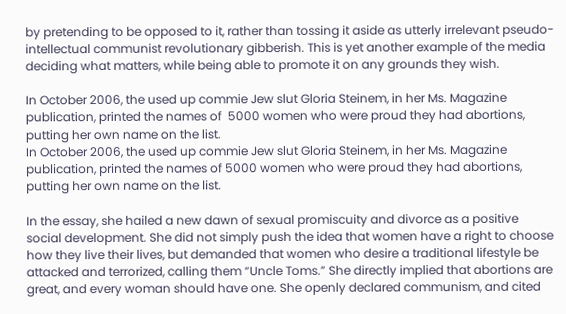by pretending to be opposed to it, rather than tossing it aside as utterly irrelevant pseudo-intellectual communist revolutionary gibberish. This is yet another example of the media deciding what matters, while being able to promote it on any grounds they wish.

In October 2006, the used up commie Jew slut Gloria Steinem, in her Ms. Magazine publication, printed the names of  5000 women who were proud they had abortions, putting her own name on the list.
In October 2006, the used up commie Jew slut Gloria Steinem, in her Ms. Magazine publication, printed the names of 5000 women who were proud they had abortions, putting her own name on the list.

In the essay, she hailed a new dawn of sexual promiscuity and divorce as a positive social development. She did not simply push the idea that women have a right to choose how they live their lives, but demanded that women who desire a traditional lifestyle be attacked and terrorized, calling them “Uncle Toms.” She directly implied that abortions are great, and every woman should have one. She openly declared communism, and cited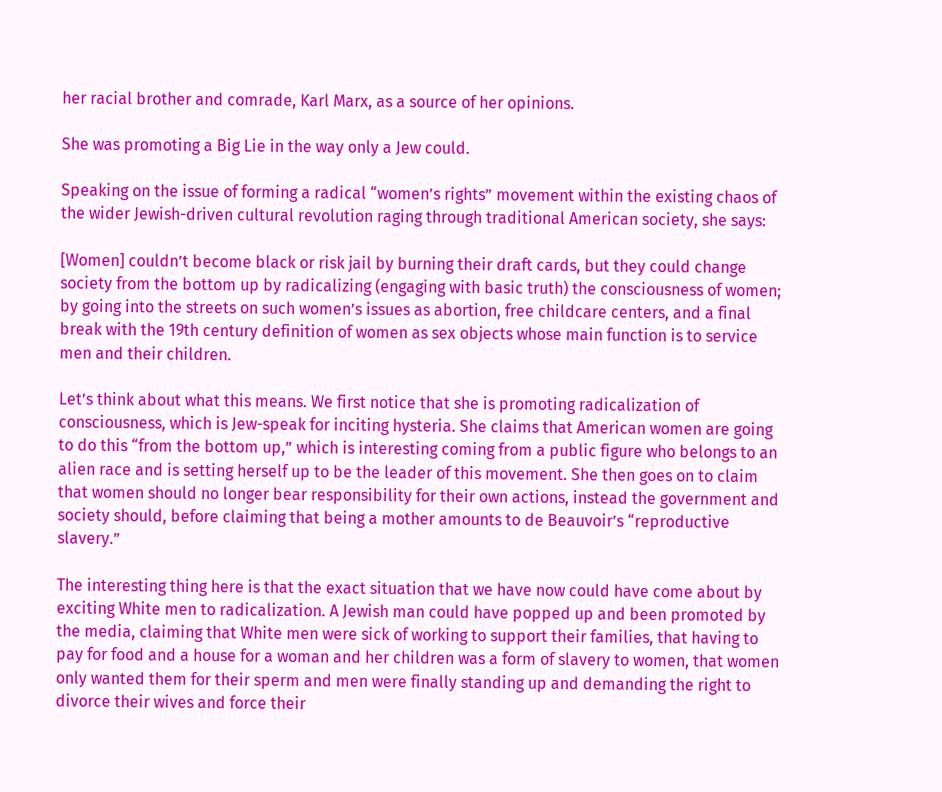her racial brother and comrade, Karl Marx, as a source of her opinions.

She was promoting a Big Lie in the way only a Jew could.

Speaking on the issue of forming a radical “women’s rights” movement within the existing chaos of the wider Jewish-driven cultural revolution raging through traditional American society, she says:

[Women] couldn’t become black or risk jail by burning their draft cards, but they could change society from the bottom up by radicalizing (engaging with basic truth) the consciousness of women; by going into the streets on such women’s issues as abortion, free childcare centers, and a final break with the 19th century definition of women as sex objects whose main function is to service men and their children.

Let’s think about what this means. We first notice that she is promoting radicalization of consciousness, which is Jew-speak for inciting hysteria. She claims that American women are going to do this “from the bottom up,” which is interesting coming from a public figure who belongs to an alien race and is setting herself up to be the leader of this movement. She then goes on to claim that women should no longer bear responsibility for their own actions, instead the government and society should, before claiming that being a mother amounts to de Beauvoir’s “reproductive slavery.”

The interesting thing here is that the exact situation that we have now could have come about by exciting White men to radicalization. A Jewish man could have popped up and been promoted by the media, claiming that White men were sick of working to support their families, that having to pay for food and a house for a woman and her children was a form of slavery to women, that women only wanted them for their sperm and men were finally standing up and demanding the right to divorce their wives and force their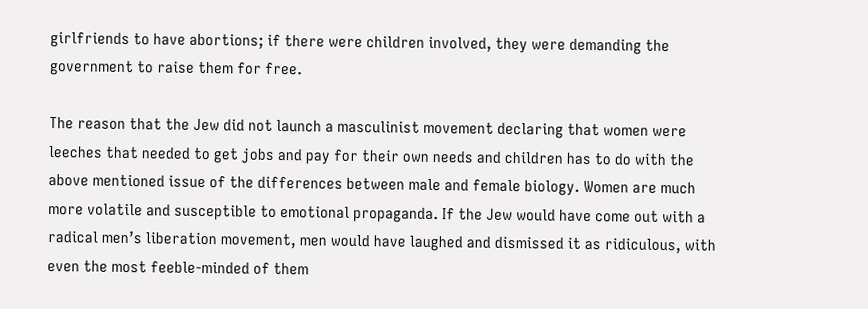girlfriends to have abortions; if there were children involved, they were demanding the government to raise them for free.

The reason that the Jew did not launch a masculinist movement declaring that women were leeches that needed to get jobs and pay for their own needs and children has to do with the above mentioned issue of the differences between male and female biology. Women are much more volatile and susceptible to emotional propaganda. If the Jew would have come out with a radical men’s liberation movement, men would have laughed and dismissed it as ridiculous, with even the most feeble-minded of them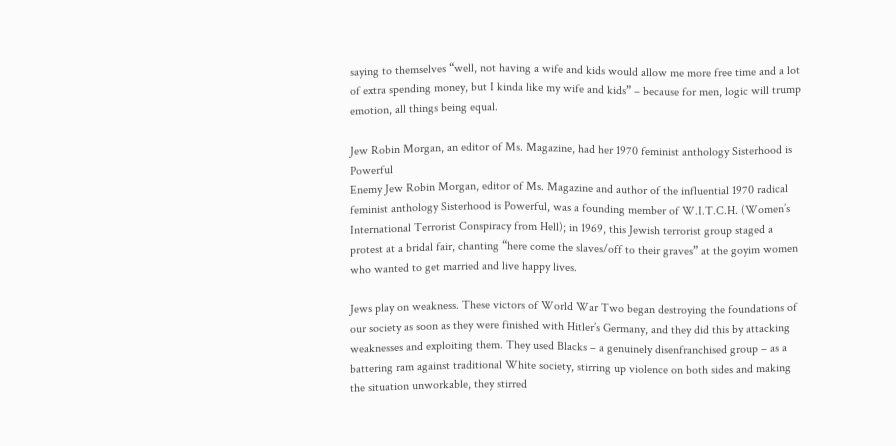saying to themselves “well, not having a wife and kids would allow me more free time and a lot of extra spending money, but I kinda like my wife and kids” – because for men, logic will trump emotion, all things being equal.

Jew Robin Morgan, an editor of Ms. Magazine, had her 1970 feminist anthology Sisterhood is Powerful
Enemy Jew Robin Morgan, editor of Ms. Magazine and author of the influential 1970 radical feminist anthology Sisterhood is Powerful, was a founding member of W.I.T.C.H. (Women’s International Terrorist Conspiracy from Hell); in 1969, this Jewish terrorist group staged a protest at a bridal fair, chanting “here come the slaves/off to their graves” at the goyim women who wanted to get married and live happy lives.

Jews play on weakness. These victors of World War Two began destroying the foundations of our society as soon as they were finished with Hitler’s Germany, and they did this by attacking weaknesses and exploiting them. They used Blacks – a genuinely disenfranchised group – as a battering ram against traditional White society, stirring up violence on both sides and making the situation unworkable, they stirred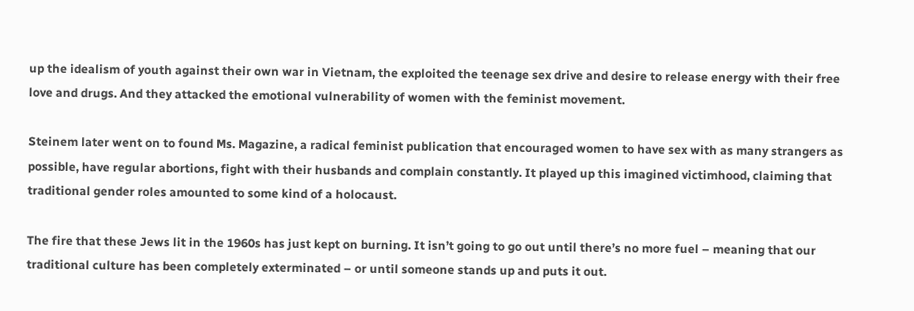up the idealism of youth against their own war in Vietnam, the exploited the teenage sex drive and desire to release energy with their free love and drugs. And they attacked the emotional vulnerability of women with the feminist movement.

Steinem later went on to found Ms. Magazine, a radical feminist publication that encouraged women to have sex with as many strangers as possible, have regular abortions, fight with their husbands and complain constantly. It played up this imagined victimhood, claiming that traditional gender roles amounted to some kind of a holocaust.

The fire that these Jews lit in the 1960s has just kept on burning. It isn’t going to go out until there’s no more fuel – meaning that our traditional culture has been completely exterminated – or until someone stands up and puts it out.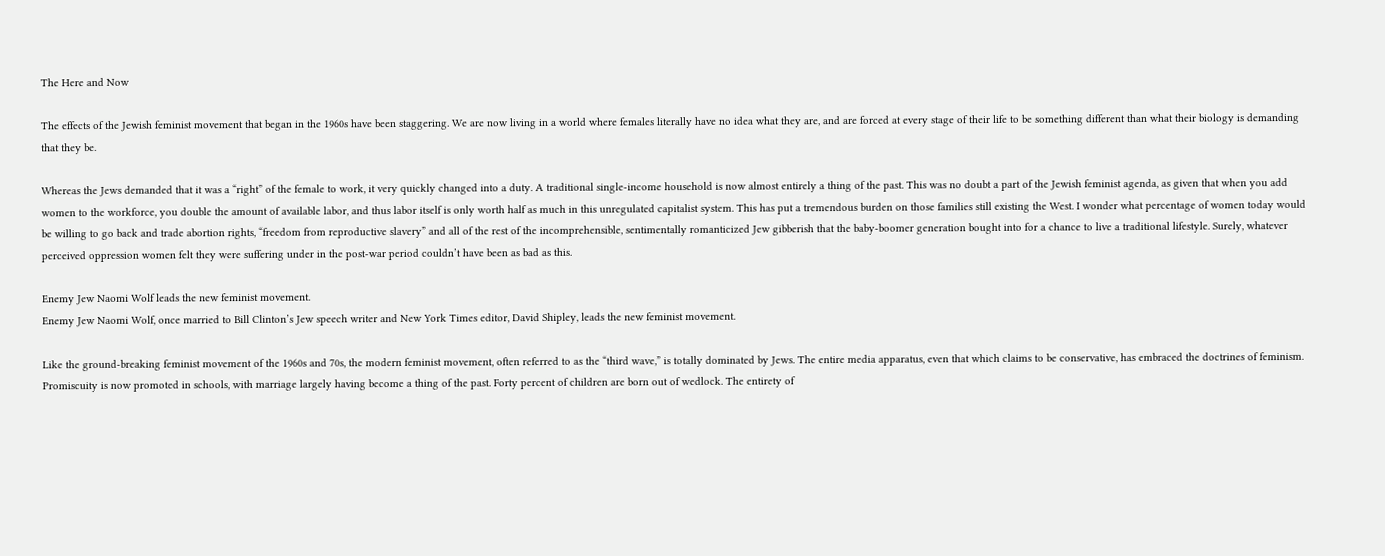The Here and Now

The effects of the Jewish feminist movement that began in the 1960s have been staggering. We are now living in a world where females literally have no idea what they are, and are forced at every stage of their life to be something different than what their biology is demanding that they be.

Whereas the Jews demanded that it was a “right” of the female to work, it very quickly changed into a duty. A traditional single-income household is now almost entirely a thing of the past. This was no doubt a part of the Jewish feminist agenda, as given that when you add women to the workforce, you double the amount of available labor, and thus labor itself is only worth half as much in this unregulated capitalist system. This has put a tremendous burden on those families still existing the West. I wonder what percentage of women today would be willing to go back and trade abortion rights, “freedom from reproductive slavery” and all of the rest of the incomprehensible, sentimentally romanticized Jew gibberish that the baby-boomer generation bought into for a chance to live a traditional lifestyle. Surely, whatever perceived oppression women felt they were suffering under in the post-war period couldn’t have been as bad as this.

Enemy Jew Naomi Wolf leads the new feminist movement.
Enemy Jew Naomi Wolf, once married to Bill Clinton’s Jew speech writer and New York Times editor, David Shipley, leads the new feminist movement.

Like the ground-breaking feminist movement of the 1960s and 70s, the modern feminist movement, often referred to as the “third wave,” is totally dominated by Jews. The entire media apparatus, even that which claims to be conservative, has embraced the doctrines of feminism. Promiscuity is now promoted in schools, with marriage largely having become a thing of the past. Forty percent of children are born out of wedlock. The entirety of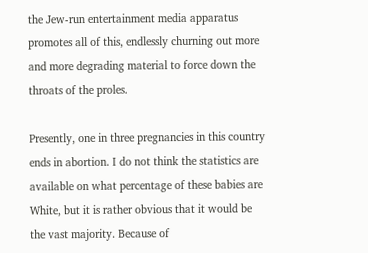the Jew-run entertainment media apparatus promotes all of this, endlessly churning out more and more degrading material to force down the throats of the proles.

Presently, one in three pregnancies in this country ends in abortion. I do not think the statistics are available on what percentage of these babies are White, but it is rather obvious that it would be the vast majority. Because of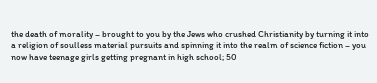the death of morality – brought to you by the Jews who crushed Christianity by turning it into a religion of soulless material pursuits and spinning it into the realm of science fiction – you now have teenage girls getting pregnant in high school; 50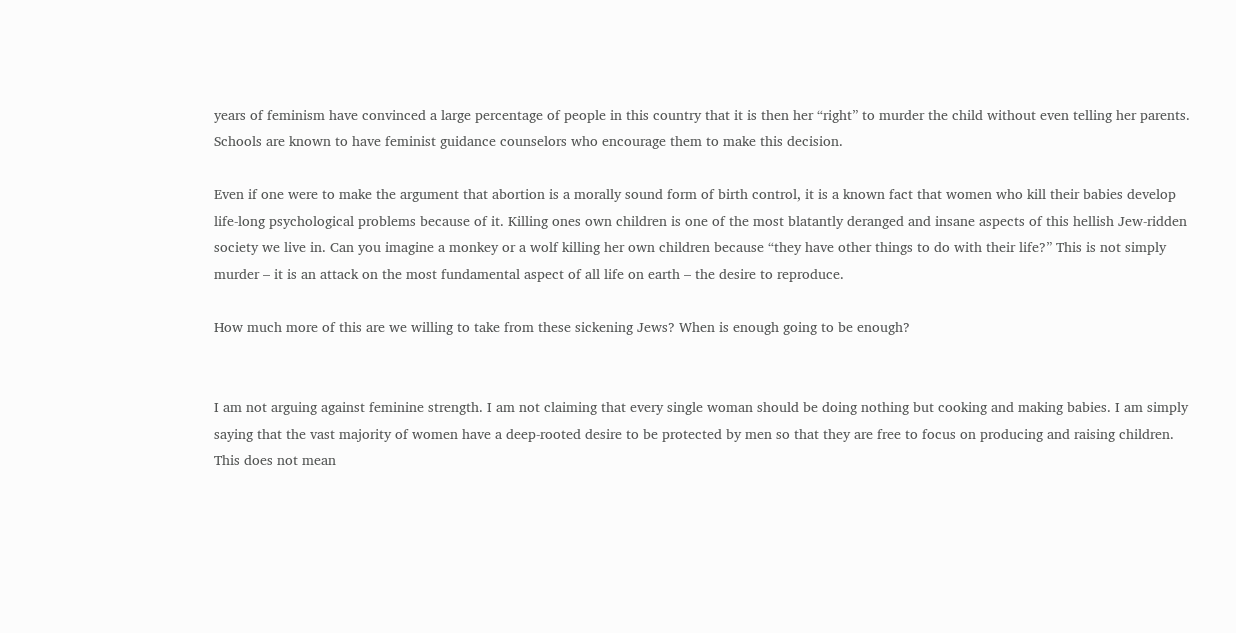years of feminism have convinced a large percentage of people in this country that it is then her “right” to murder the child without even telling her parents. Schools are known to have feminist guidance counselors who encourage them to make this decision.

Even if one were to make the argument that abortion is a morally sound form of birth control, it is a known fact that women who kill their babies develop life-long psychological problems because of it. Killing ones own children is one of the most blatantly deranged and insane aspects of this hellish Jew-ridden society we live in. Can you imagine a monkey or a wolf killing her own children because “they have other things to do with their life?” This is not simply murder – it is an attack on the most fundamental aspect of all life on earth – the desire to reproduce.

How much more of this are we willing to take from these sickening Jews? When is enough going to be enough?


I am not arguing against feminine strength. I am not claiming that every single woman should be doing nothing but cooking and making babies. I am simply saying that the vast majority of women have a deep-rooted desire to be protected by men so that they are free to focus on producing and raising children. This does not mean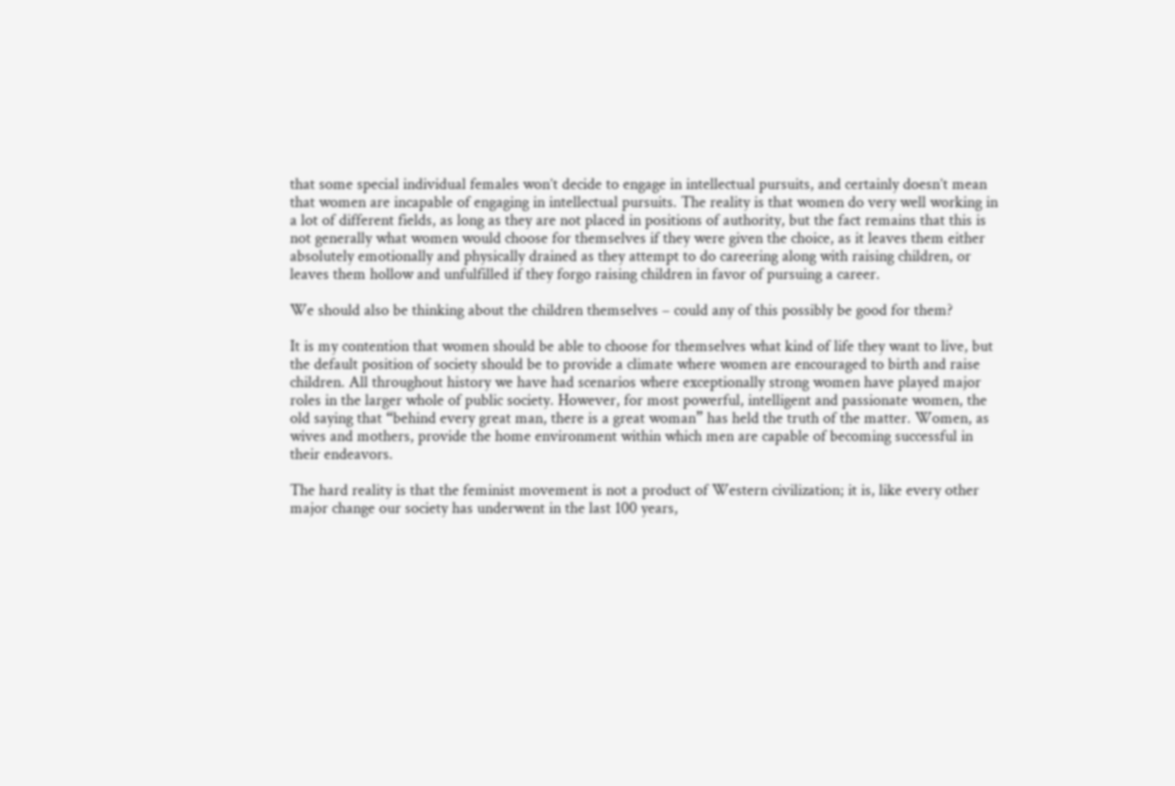that some special individual females won’t decide to engage in intellectual pursuits, and certainly doesn’t mean that women are incapable of engaging in intellectual pursuits. The reality is that women do very well working in a lot of different fields, as long as they are not placed in positions of authority, but the fact remains that this is not generally what women would choose for themselves if they were given the choice, as it leaves them either absolutely emotionally and physically drained as they attempt to do careering along with raising children, or leaves them hollow and unfulfilled if they forgo raising children in favor of pursuing a career.

We should also be thinking about the children themselves – could any of this possibly be good for them?

It is my contention that women should be able to choose for themselves what kind of life they want to live, but the default position of society should be to provide a climate where women are encouraged to birth and raise children. All throughout history we have had scenarios where exceptionally strong women have played major roles in the larger whole of public society. However, for most powerful, intelligent and passionate women, the old saying that “behind every great man, there is a great woman” has held the truth of the matter. Women, as wives and mothers, provide the home environment within which men are capable of becoming successful in their endeavors.

The hard reality is that the feminist movement is not a product of Western civilization; it is, like every other major change our society has underwent in the last 100 years,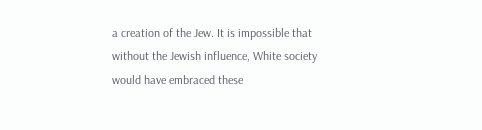a creation of the Jew. It is impossible that without the Jewish influence, White society would have embraced these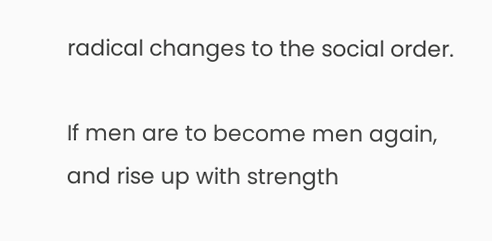radical changes to the social order.

If men are to become men again, and rise up with strength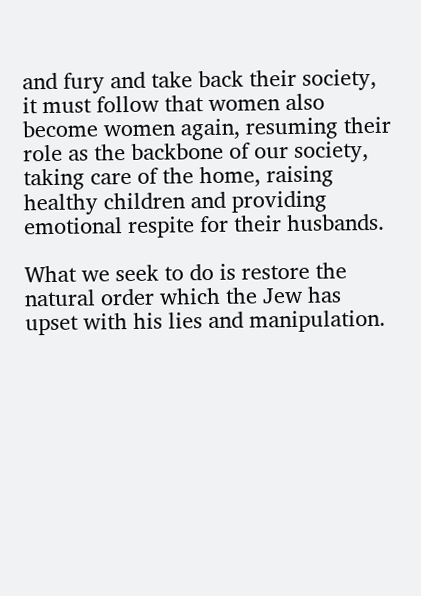and fury and take back their society, it must follow that women also become women again, resuming their role as the backbone of our society, taking care of the home, raising healthy children and providing emotional respite for their husbands.

What we seek to do is restore the natural order which the Jew has upset with his lies and manipulation.